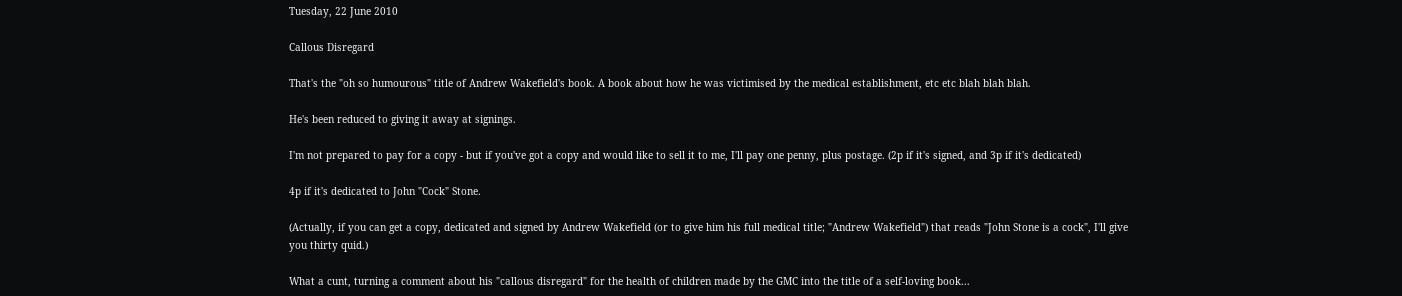Tuesday, 22 June 2010

Callous Disregard

That's the "oh so humourous" title of Andrew Wakefield's book. A book about how he was victimised by the medical establishment, etc etc blah blah blah.

He's been reduced to giving it away at signings.

I'm not prepared to pay for a copy - but if you've got a copy and would like to sell it to me, I'll pay one penny, plus postage. (2p if it's signed, and 3p if it's dedicated)

4p if it's dedicated to John "Cock" Stone.

(Actually, if you can get a copy, dedicated and signed by Andrew Wakefield (or to give him his full medical title; "Andrew Wakefield") that reads "John Stone is a cock", I'll give you thirty quid.)

What a cunt, turning a comment about his "callous disregard" for the health of children made by the GMC into the title of a self-loving book...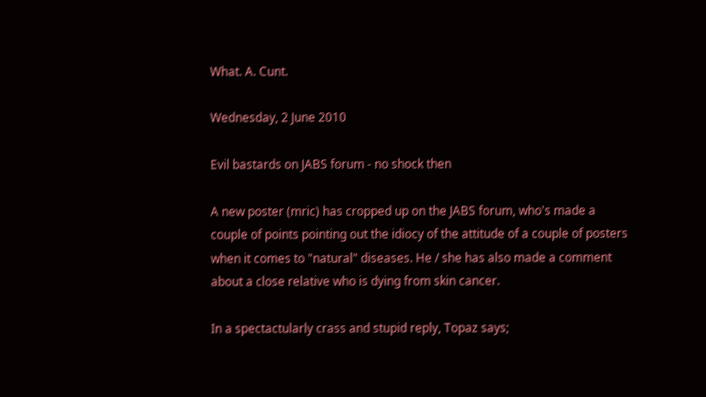What. A. Cunt.

Wednesday, 2 June 2010

Evil bastards on JABS forum - no shock then

A new poster (mric) has cropped up on the JABS forum, who's made a couple of points pointing out the idiocy of the attitude of a couple of posters when it comes to "natural" diseases. He / she has also made a comment about a close relative who is dying from skin cancer.

In a spectactularly crass and stupid reply, Topaz says;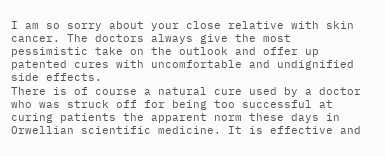I am so sorry about your close relative with skin cancer. The doctors always give the most pessimistic take on the outlook and offer up patented cures with uncomfortable and undignified side effects.
There is of course a natural cure used by a doctor who was struck off for being too successful at curing patients the apparent norm these days in Orwellian scientific medicine. It is effective and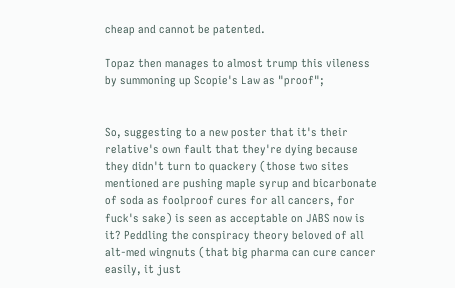cheap and cannot be patented.

Topaz then manages to almost trump this vileness by summoning up Scopie's Law as "proof";


So, suggesting to a new poster that it's their relative's own fault that they're dying because they didn't turn to quackery (those two sites mentioned are pushing maple syrup and bicarbonate of soda as foolproof cures for all cancers, for fuck's sake) is seen as acceptable on JABS now is it? Peddling the conspiracy theory beloved of all alt-med wingnuts (that big pharma can cure cancer easily, it just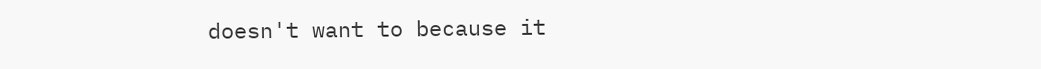doesn't want to because it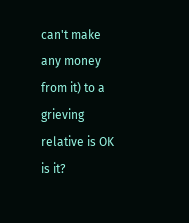can't make any money from it) to a grieving relative is OK is it?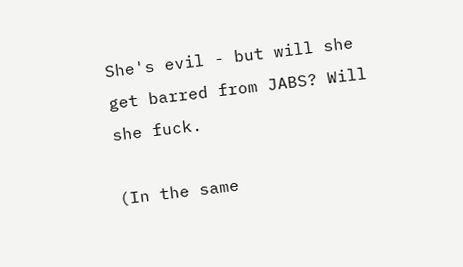She's evil - but will she get barred from JABS? Will she fuck.

(In the same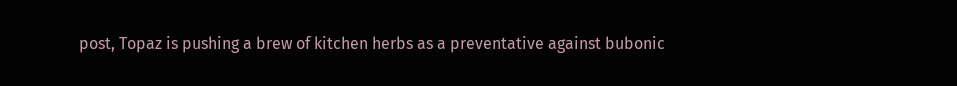post, Topaz is pushing a brew of kitchen herbs as a preventative against bubonic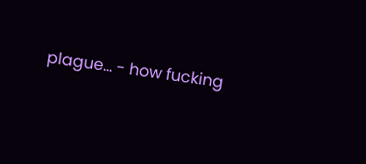plague… - how fucking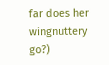far does her wingnuttery go?)